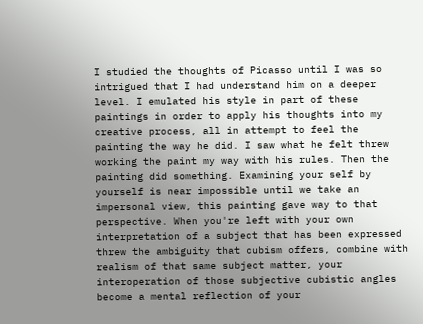I studied the thoughts of Picasso until I was so intrigued that I had understand him on a deeper level. I emulated his style in part of these paintings in order to apply his thoughts into my creative process, all in attempt to feel the painting the way he did. I saw what he felt threw working the paint my way with his rules. Then the painting did something. Examining your self by yourself is near impossible until we take an impersonal view, this painting gave way to that perspective. When you're left with your own interpretation of a subject that has been expressed threw the ambiguity that cubism offers, combine with realism of that same subject matter, your interoperation of those subjective cubistic angles become a mental reflection of your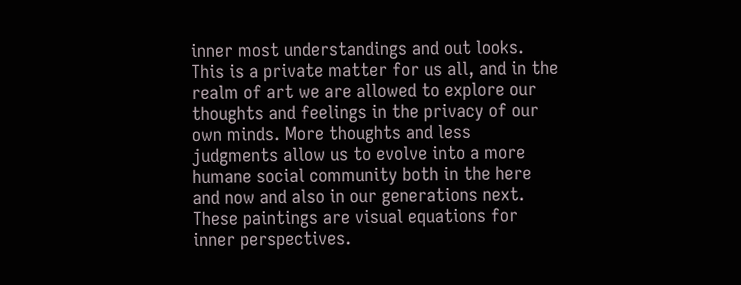inner most understandings and out looks. This is a private matter for us all, and in the realm of art we are allowed to explore our thoughts and feelings in the privacy of our own minds. More thoughts and less judgments allow us to evolve into a more humane social community both in the here and now and also in our generations next. These paintings are visual equations for inner perspectives.